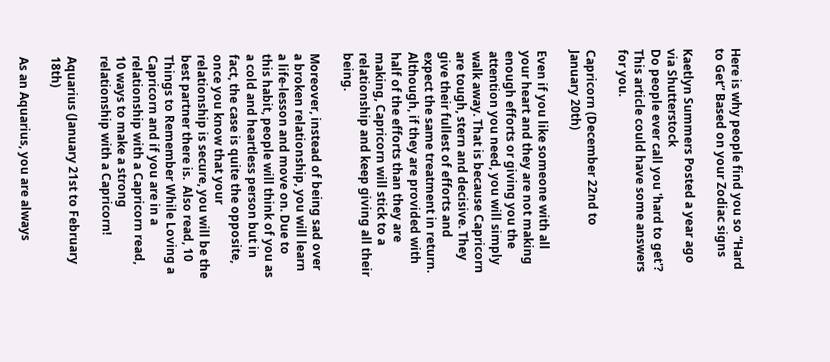Here is why people find you so “Hard to Get” Based on your Zodiac signs

Kaetlyn Summers Posted a year ago
via Shutterstock
Do people ever call you 'hard to get'? This article could have some answers for you.

Capricorn (December 22nd to January 20th)

Even if you like someone with all your heart and they are not making enough efforts or giving you the attention you need, you will simply walk away. That is because Capricorn are tough, stern and decisive. They give their fullest of efforts and expect the same treatment in return. Although, if they are provided with half of the efforts than they are making, Capricorn will stick to a relationship and keep giving all their being.

Moreover, instead of being sad over a broken relationship, you will learn a life-lesson and move on. Due to this habit, people will think of you as a cold and heartless person but in fact, the case is quite the opposite, once you know that your relationship is secure, you will be the best partner there is.  Also read, 10 Things to Remember While Loving a Capricorn and if you are in a relationship with a Capricorn read, 10 ways to make a strong relationship with a Capricorn!

Aquarius (January 21st to February 18th)

As an Aquarius, you are always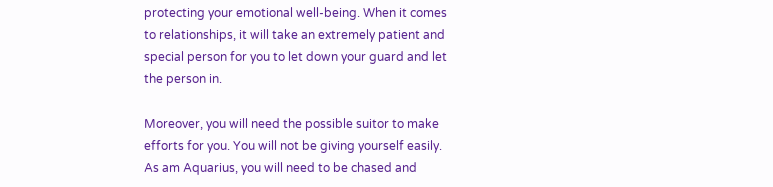protecting your emotional well-being. When it comes to relationships, it will take an extremely patient and special person for you to let down your guard and let the person in.

Moreover, you will need the possible suitor to make efforts for you. You will not be giving yourself easily. As am Aquarius, you will need to be chased and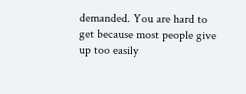demanded. You are hard to get because most people give up too easily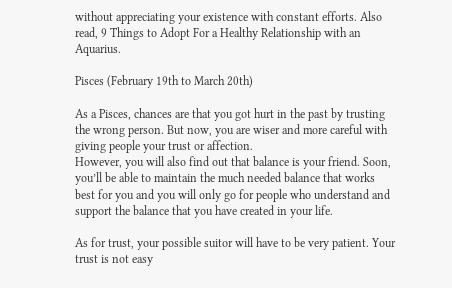without appreciating your existence with constant efforts. Also read, 9 Things to Adopt For a Healthy Relationship with an Aquarius.

Pisces (February 19th to March 20th)

As a Pisces, chances are that you got hurt in the past by trusting the wrong person. But now, you are wiser and more careful with giving people your trust or affection.
However, you will also find out that balance is your friend. Soon, you’ll be able to maintain the much needed balance that works best for you and you will only go for people who understand and support the balance that you have created in your life.

As for trust, your possible suitor will have to be very patient. Your trust is not easy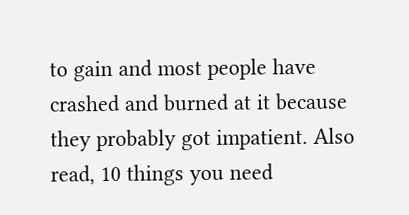to gain and most people have crashed and burned at it because they probably got impatient. Also read, 10 things you need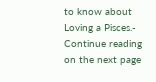to know about Loving a Pisces.- Continue reading on the next page